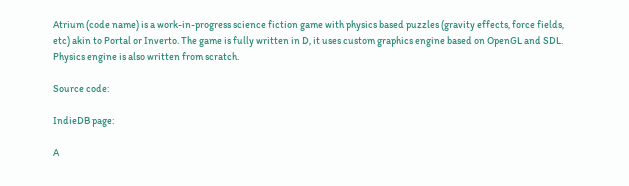Atrium (code name) is a work-in-progress science fiction game with physics based puzzles (gravity effects, force fields, etc) akin to Portal or Inverto. The game is fully written in D, it uses custom graphics engine based on OpenGL and SDL. Physics engine is also written from scratch.

Source code:

IndieDB page:

A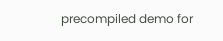precompiled demo for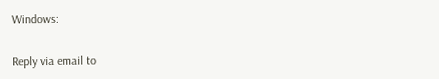Windows:

Reply via email to